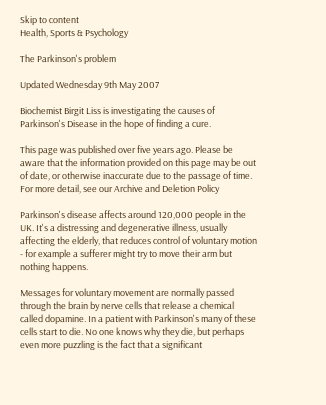Skip to content
Health, Sports & Psychology

The Parkinson's problem

Updated Wednesday 9th May 2007

Biochemist Birgit Liss is investigating the causes of Parkinson's Disease in the hope of finding a cure.

This page was published over five years ago. Please be aware that the information provided on this page may be out of date, or otherwise inaccurate due to the passage of time. For more detail, see our Archive and Deletion Policy

Parkinson's disease affects around 120,000 people in the UK. It's a distressing and degenerative illness, usually affecting the elderly, that reduces control of voluntary motion - for example a sufferer might try to move their arm but nothing happens.

Messages for voluntary movement are normally passed through the brain by nerve cells that release a chemical called dopamine. In a patient with Parkinson's many of these cells start to die. No one knows why they die, but perhaps even more puzzling is the fact that a significant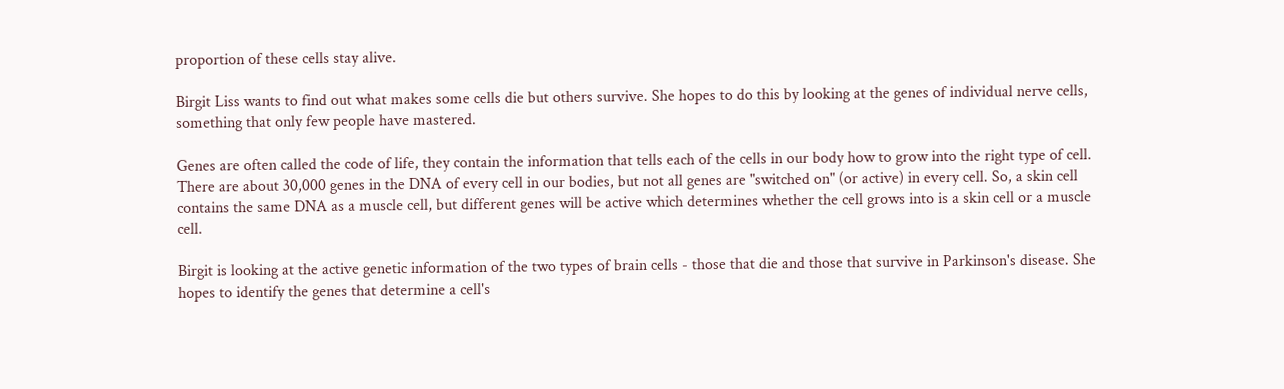proportion of these cells stay alive.

Birgit Liss wants to find out what makes some cells die but others survive. She hopes to do this by looking at the genes of individual nerve cells, something that only few people have mastered.

Genes are often called the code of life, they contain the information that tells each of the cells in our body how to grow into the right type of cell. There are about 30,000 genes in the DNA of every cell in our bodies, but not all genes are "switched on" (or active) in every cell. So, a skin cell contains the same DNA as a muscle cell, but different genes will be active which determines whether the cell grows into is a skin cell or a muscle cell.

Birgit is looking at the active genetic information of the two types of brain cells - those that die and those that survive in Parkinson's disease. She hopes to identify the genes that determine a cell's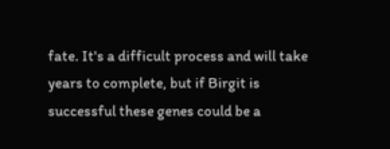fate. It's a difficult process and will take years to complete, but if Birgit is successful these genes could be a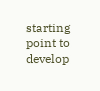starting point to develop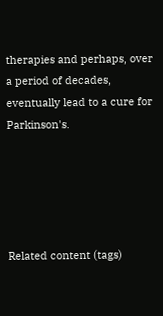therapies and perhaps, over a period of decades, eventually lead to a cure for Parkinson's.





Related content (tags)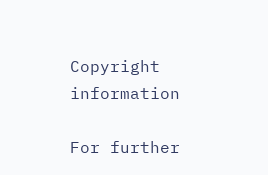Copyright information

For further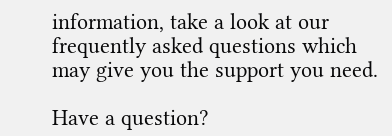information, take a look at our frequently asked questions which may give you the support you need.

Have a question?